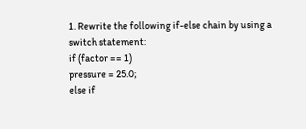1. Rewrite the following if-else chain by using a switch statement:
if (factor == 1)
pressure = 25.0;
else if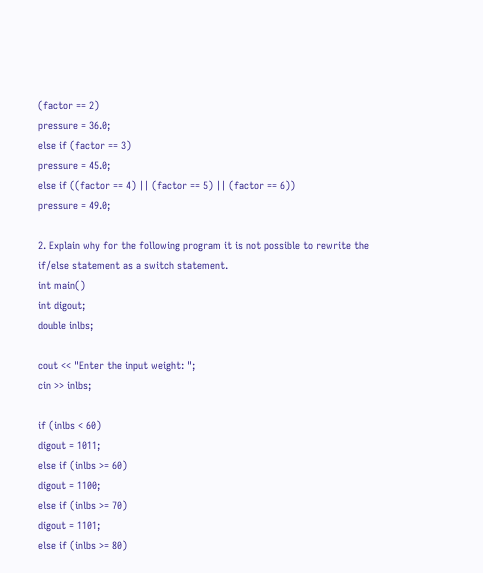(factor == 2)
pressure = 36.0;
else if (factor == 3)
pressure = 45.0;
else if ((factor == 4) || (factor == 5) || (factor == 6))
pressure = 49.0;

2. Explain why for the following program it is not possible to rewrite the if/else statement as a switch statement.
int main()
int digout;
double inlbs;

cout << "Enter the input weight: ";
cin >> inlbs;

if (inlbs < 60)
digout = 1011;
else if (inlbs >= 60)
digout = 1100;
else if (inlbs >= 70)
digout = 1101;
else if (inlbs >= 80)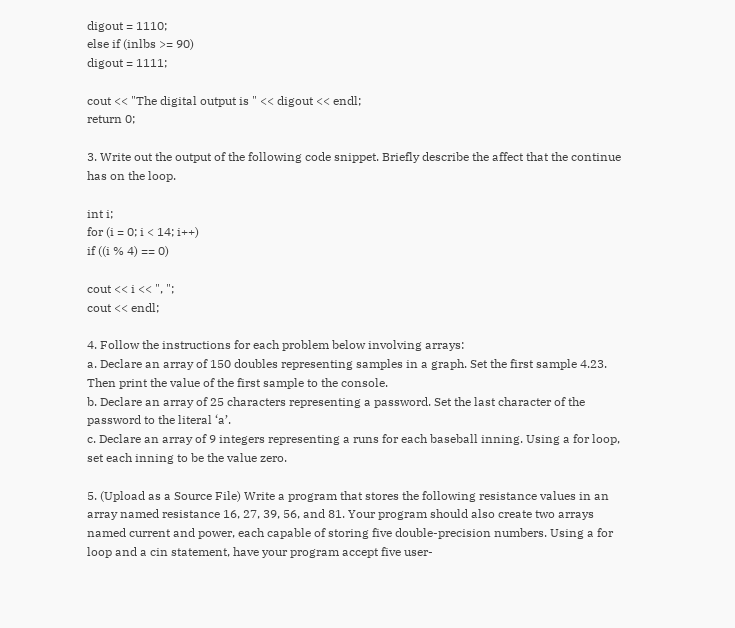digout = 1110;
else if (inlbs >= 90)
digout = 1111;

cout << "The digital output is " << digout << endl;
return 0;

3. Write out the output of the following code snippet. Briefly describe the affect that the continue has on the loop.

int i;
for (i = 0; i < 14; i++)
if ((i % 4) == 0)

cout << i << ", ";
cout << endl;

4. Follow the instructions for each problem below involving arrays:
a. Declare an array of 150 doubles representing samples in a graph. Set the first sample 4.23. Then print the value of the first sample to the console.
b. Declare an array of 25 characters representing a password. Set the last character of the password to the literal ‘a’.
c. Declare an array of 9 integers representing a runs for each baseball inning. Using a for loop, set each inning to be the value zero.

5. (Upload as a Source File) Write a program that stores the following resistance values in an array named resistance 16, 27, 39, 56, and 81. Your program should also create two arrays named current and power, each capable of storing five double-precision numbers. Using a for loop and a cin statement, have your program accept five user-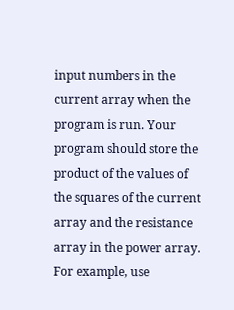input numbers in the current array when the program is run. Your program should store the product of the values of the squares of the current array and the resistance array in the power array. For example, use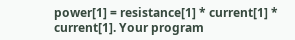power[1] = resistance[1] * current[1] * current[1]. Your program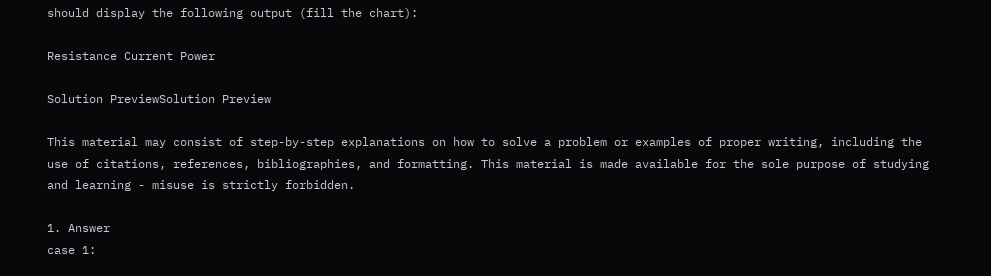should display the following output (fill the chart):

Resistance Current Power

Solution PreviewSolution Preview

This material may consist of step-by-step explanations on how to solve a problem or examples of proper writing, including the use of citations, references, bibliographies, and formatting. This material is made available for the sole purpose of studying and learning - misuse is strictly forbidden.

1. Answer
case 1: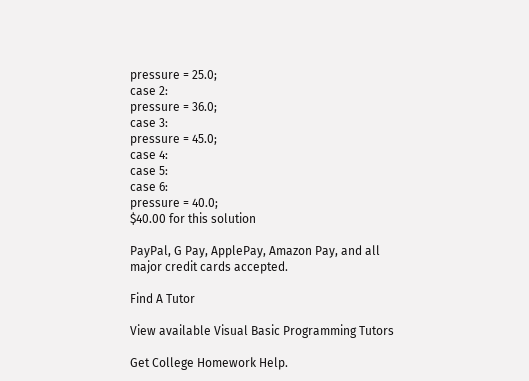pressure = 25.0;
case 2:
pressure = 36.0;
case 3:
pressure = 45.0;
case 4:
case 5:
case 6:
pressure = 40.0;
$40.00 for this solution

PayPal, G Pay, ApplePay, Amazon Pay, and all major credit cards accepted.

Find A Tutor

View available Visual Basic Programming Tutors

Get College Homework Help.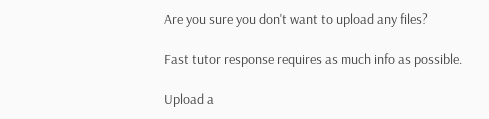Are you sure you don't want to upload any files?

Fast tutor response requires as much info as possible.

Upload a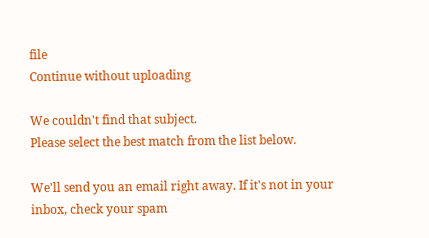file
Continue without uploading

We couldn't find that subject.
Please select the best match from the list below.

We'll send you an email right away. If it's not in your inbox, check your spam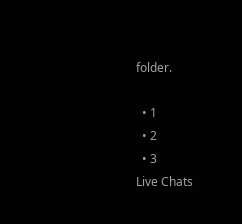folder.

  • 1
  • 2
  • 3
Live Chats